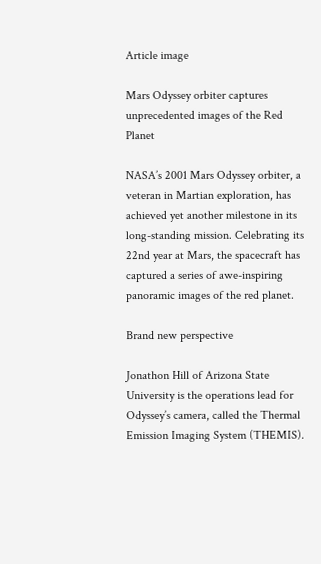Article image

Mars Odyssey orbiter captures unprecedented images of the Red Planet

NASA’s 2001 Mars Odyssey orbiter, a veteran in Martian exploration, has achieved yet another milestone in its long-standing mission. Celebrating its 22nd year at Mars, the spacecraft has captured a series of awe-inspiring panoramic images of the red planet.

Brand new perspective

Jonathon Hill of Arizona State University is the operations lead for Odyssey’s camera, called the Thermal Emission Imaging System (THEMIS).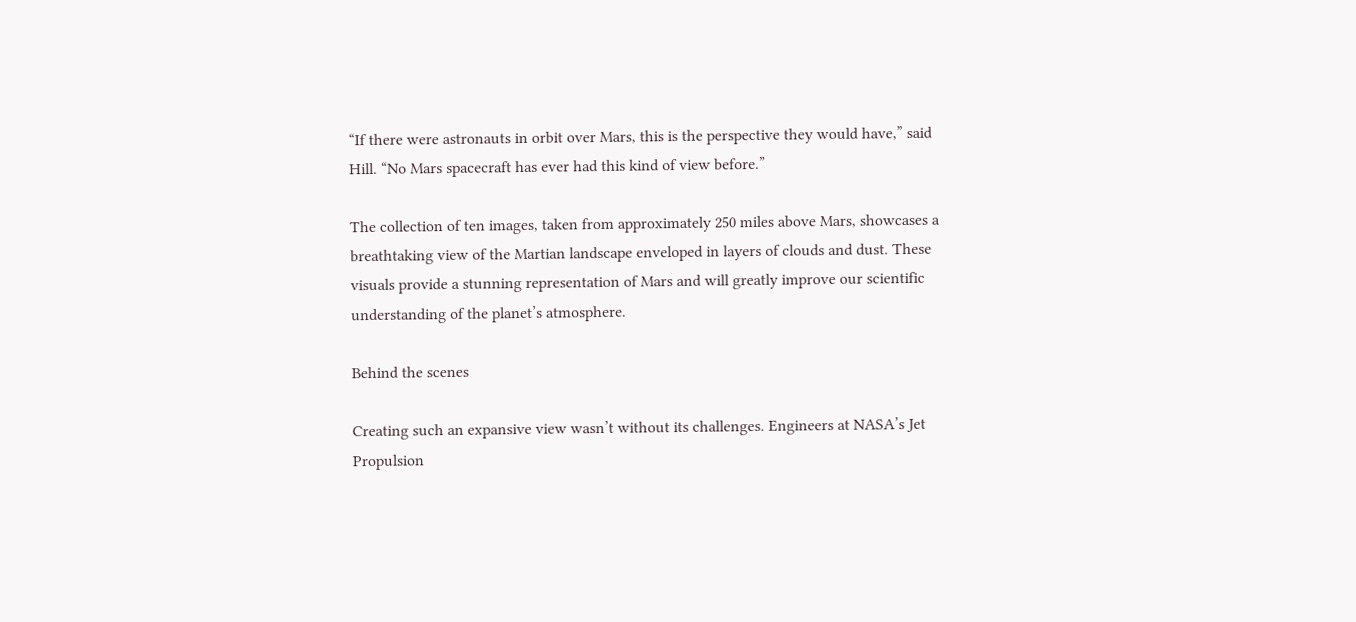“If there were astronauts in orbit over Mars, this is the perspective they would have,” said Hill. “No Mars spacecraft has ever had this kind of view before.”

The collection of ten images, taken from approximately 250 miles above Mars, showcases a breathtaking view of the Martian landscape enveloped in layers of clouds and dust. These visuals provide a stunning representation of Mars and will greatly improve our scientific understanding of the planet’s atmosphere.

Behind the scenes

Creating such an expansive view wasn’t without its challenges. Engineers at NASA’s Jet Propulsion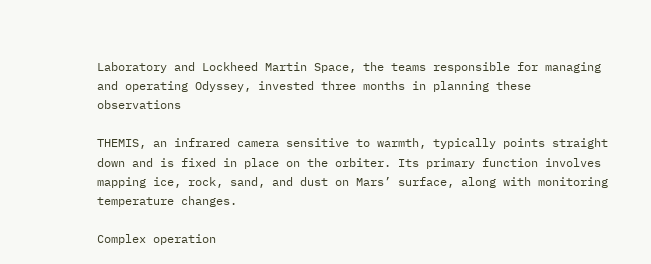Laboratory and Lockheed Martin Space, the teams responsible for managing and operating Odyssey, invested three months in planning these observations

THEMIS, an infrared camera sensitive to warmth, typically points straight down and is fixed in place on the orbiter. Its primary function involves mapping ice, rock, sand, and dust on Mars’ surface, along with monitoring temperature changes.

Complex operation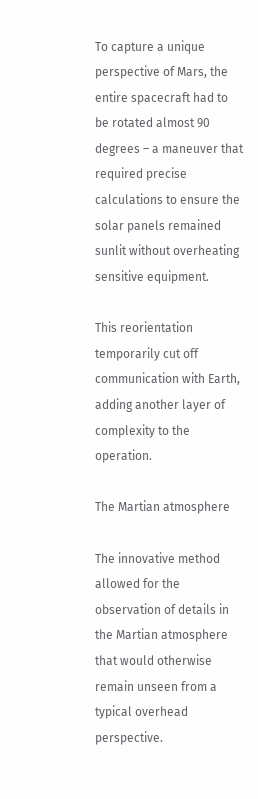To capture a unique perspective of Mars, the entire spacecraft had to be rotated almost 90 degrees – a maneuver that required precise calculations to ensure the solar panels remained sunlit without overheating sensitive equipment.

This reorientation temporarily cut off communication with Earth, adding another layer of complexity to the operation.

The Martian atmosphere

The innovative method allowed for the observation of details in the Martian atmosphere that would otherwise remain unseen from a typical overhead perspective.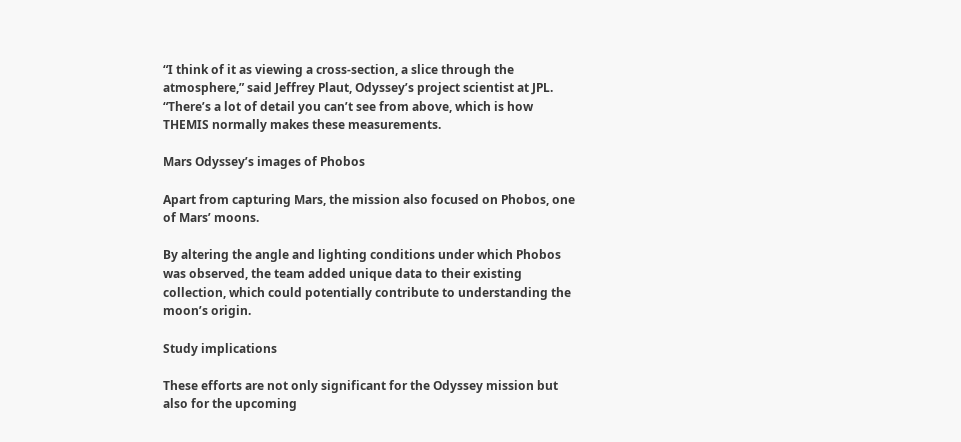“I think of it as viewing a cross-section, a slice through the atmosphere,” said Jeffrey Plaut, Odyssey’s project scientist at JPL. “There’s a lot of detail you can’t see from above, which is how THEMIS normally makes these measurements.

Mars Odyssey’s images of Phobos

Apart from capturing Mars, the mission also focused on Phobos, one of Mars’ moons.

By altering the angle and lighting conditions under which Phobos was observed, the team added unique data to their existing collection, which could potentially contribute to understanding the moon’s origin.

Study implications

These efforts are not only significant for the Odyssey mission but also for the upcoming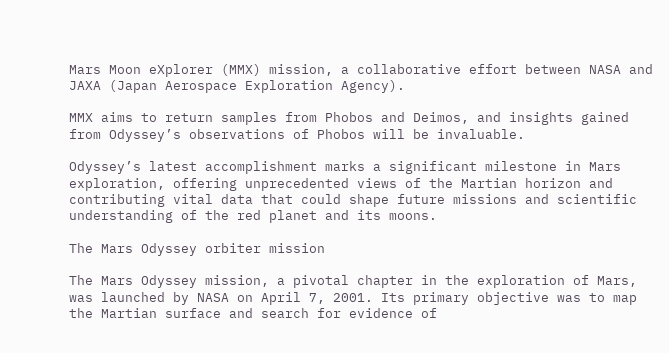Mars Moon eXplorer (MMX) mission, a collaborative effort between NASA and JAXA (Japan Aerospace Exploration Agency).

MMX aims to return samples from Phobos and Deimos, and insights gained from Odyssey’s observations of Phobos will be invaluable.

Odyssey’s latest accomplishment marks a significant milestone in Mars exploration, offering unprecedented views of the Martian horizon and contributing vital data that could shape future missions and scientific understanding of the red planet and its moons.

The Mars Odyssey orbiter mission

The Mars Odyssey mission, a pivotal chapter in the exploration of Mars, was launched by NASA on April 7, 2001. Its primary objective was to map the Martian surface and search for evidence of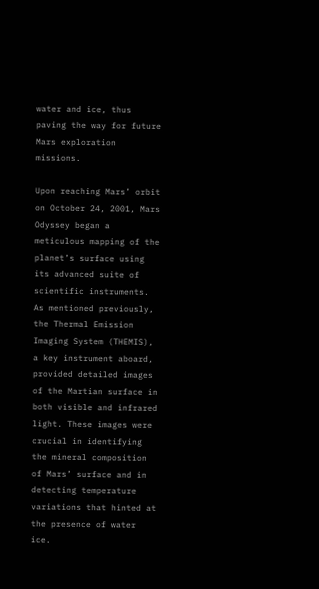water and ice, thus paving the way for future Mars exploration missions.

Upon reaching Mars’ orbit on October 24, 2001, Mars Odyssey began a meticulous mapping of the planet’s surface using its advanced suite of scientific instruments. As mentioned previously, the Thermal Emission Imaging System (THEMIS), a key instrument aboard, provided detailed images of the Martian surface in both visible and infrared light. These images were crucial in identifying the mineral composition of Mars’ surface and in detecting temperature variations that hinted at the presence of water ice.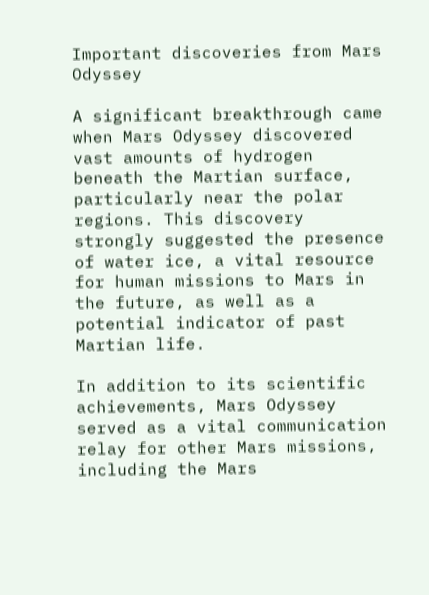Important discoveries from Mars Odyssey

A significant breakthrough came when Mars Odyssey discovered vast amounts of hydrogen beneath the Martian surface, particularly near the polar regions. This discovery strongly suggested the presence of water ice, a vital resource for human missions to Mars in the future, as well as a potential indicator of past Martian life.

In addition to its scientific achievements, Mars Odyssey served as a vital communication relay for other Mars missions, including the Mars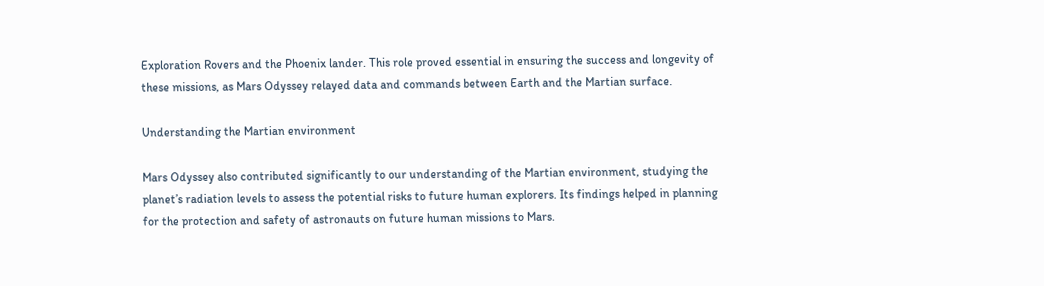Exploration Rovers and the Phoenix lander. This role proved essential in ensuring the success and longevity of these missions, as Mars Odyssey relayed data and commands between Earth and the Martian surface.

Understanding the Martian environment

Mars Odyssey also contributed significantly to our understanding of the Martian environment, studying the planet’s radiation levels to assess the potential risks to future human explorers. Its findings helped in planning for the protection and safety of astronauts on future human missions to Mars.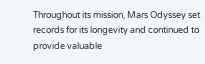Throughout its mission, Mars Odyssey set records for its longevity and continued to provide valuable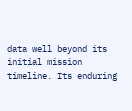data well beyond its initial mission timeline. Its enduring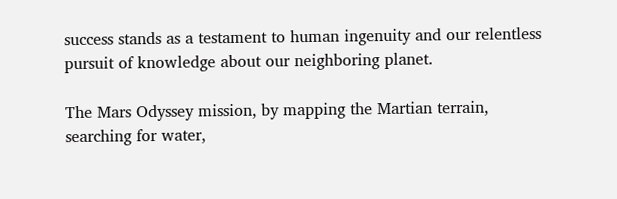success stands as a testament to human ingenuity and our relentless pursuit of knowledge about our neighboring planet.

The Mars Odyssey mission, by mapping the Martian terrain, searching for water,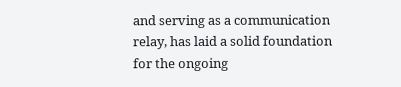and serving as a communication relay, has laid a solid foundation for the ongoing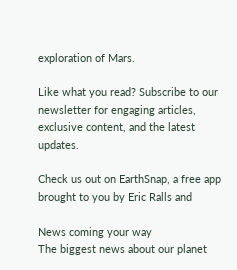exploration of Mars.

Like what you read? Subscribe to our newsletter for engaging articles, exclusive content, and the latest updates.

Check us out on EarthSnap, a free app brought to you by Eric Ralls and

News coming your way
The biggest news about our planet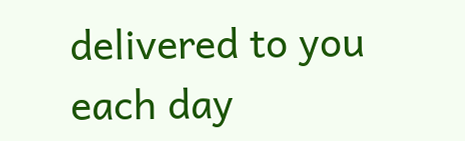delivered to you each day